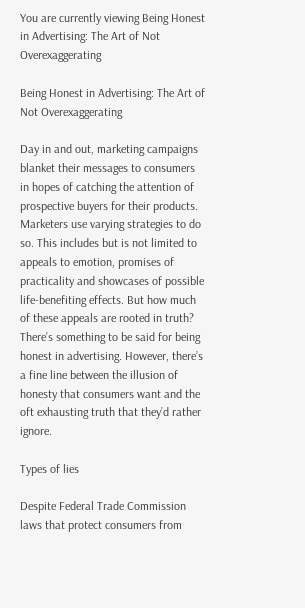You are currently viewing Being Honest in Advertising: The Art of Not Overexaggerating

Being Honest in Advertising: The Art of Not Overexaggerating

Day in and out, marketing campaigns blanket their messages to consumers in hopes of catching the attention of prospective buyers for their products. Marketers use varying strategies to do so. This includes but is not limited to appeals to emotion, promises of practicality and showcases of possible life-benefiting effects. But how much of these appeals are rooted in truth? There’s something to be said for being honest in advertising. However, there’s a fine line between the illusion of honesty that consumers want and the oft exhausting truth that they’d rather ignore.

Types of lies

Despite Federal Trade Commission laws that protect consumers from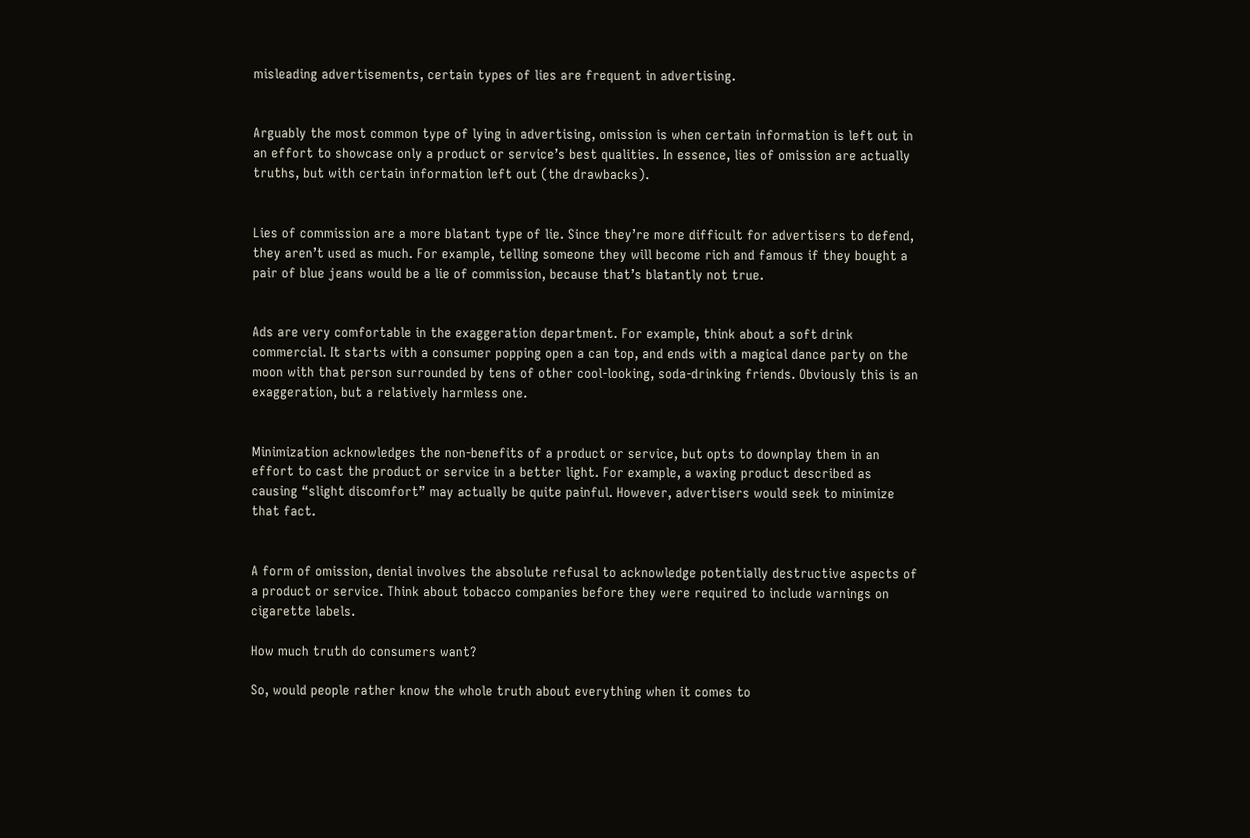misleading advertisements, certain types of lies are frequent in advertising.


Arguably the most common type of lying in advertising, omission is when certain information is left out in an effort to showcase only a product or service’s best qualities. In essence, lies of omission are actually truths, but with certain information left out (the drawbacks).


Lies of commission are a more blatant type of lie. Since they’re more difficult for advertisers to defend, they aren’t used as much. For example, telling someone they will become rich and famous if they bought a pair of blue jeans would be a lie of commission, because that’s blatantly not true.


Ads are very comfortable in the exaggeration department. For example, think about a soft drink commercial. It starts with a consumer popping open a can top, and ends with a magical dance party on the moon with that person surrounded by tens of other cool-looking, soda-drinking friends. Obviously this is an exaggeration, but a relatively harmless one.


Minimization acknowledges the non-benefits of a product or service, but opts to downplay them in an effort to cast the product or service in a better light. For example, a waxing product described as causing “slight discomfort” may actually be quite painful. However, advertisers would seek to minimize that fact.


A form of omission, denial involves the absolute refusal to acknowledge potentially destructive aspects of a product or service. Think about tobacco companies before they were required to include warnings on cigarette labels.

How much truth do consumers want?

So, would people rather know the whole truth about everything when it comes to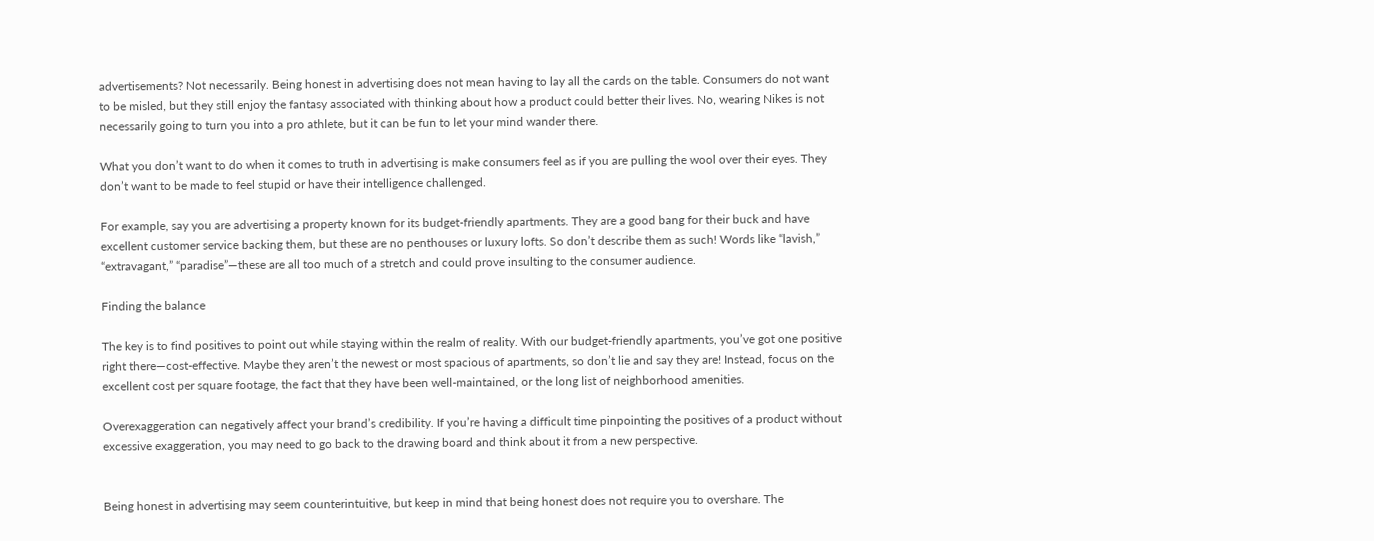advertisements? Not necessarily. Being honest in advertising does not mean having to lay all the cards on the table. Consumers do not want to be misled, but they still enjoy the fantasy associated with thinking about how a product could better their lives. No, wearing Nikes is not necessarily going to turn you into a pro athlete, but it can be fun to let your mind wander there.

What you don’t want to do when it comes to truth in advertising is make consumers feel as if you are pulling the wool over their eyes. They don’t want to be made to feel stupid or have their intelligence challenged.

For example, say you are advertising a property known for its budget-friendly apartments. They are a good bang for their buck and have excellent customer service backing them, but these are no penthouses or luxury lofts. So don’t describe them as such! Words like “lavish,” “extravagant,” “paradise”—these are all too much of a stretch and could prove insulting to the consumer audience.

Finding the balance

The key is to find positives to point out while staying within the realm of reality. With our budget-friendly apartments, you’ve got one positive right there—cost-effective. Maybe they aren’t the newest or most spacious of apartments, so don’t lie and say they are! Instead, focus on the excellent cost per square footage, the fact that they have been well-maintained, or the long list of neighborhood amenities.

Overexaggeration can negatively affect your brand’s credibility. If you’re having a difficult time pinpointing the positives of a product without excessive exaggeration, you may need to go back to the drawing board and think about it from a new perspective.


Being honest in advertising may seem counterintuitive, but keep in mind that being honest does not require you to overshare. The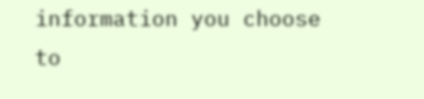information you choose to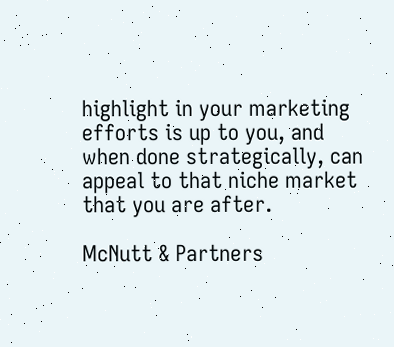highlight in your marketing efforts is up to you, and when done strategically, can appeal to that niche market that you are after.

McNutt & Partners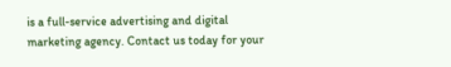is a full-service advertising and digital marketing agency. Contact us today for your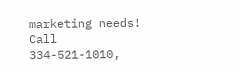marketing needs! Call 334-521-1010,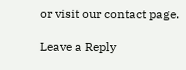or visit our contact page.

Leave a Reply